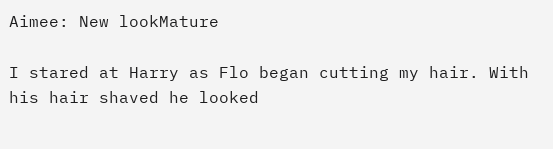Aimee: New lookMature

I stared at Harry as Flo began cutting my hair. With his hair shaved he looked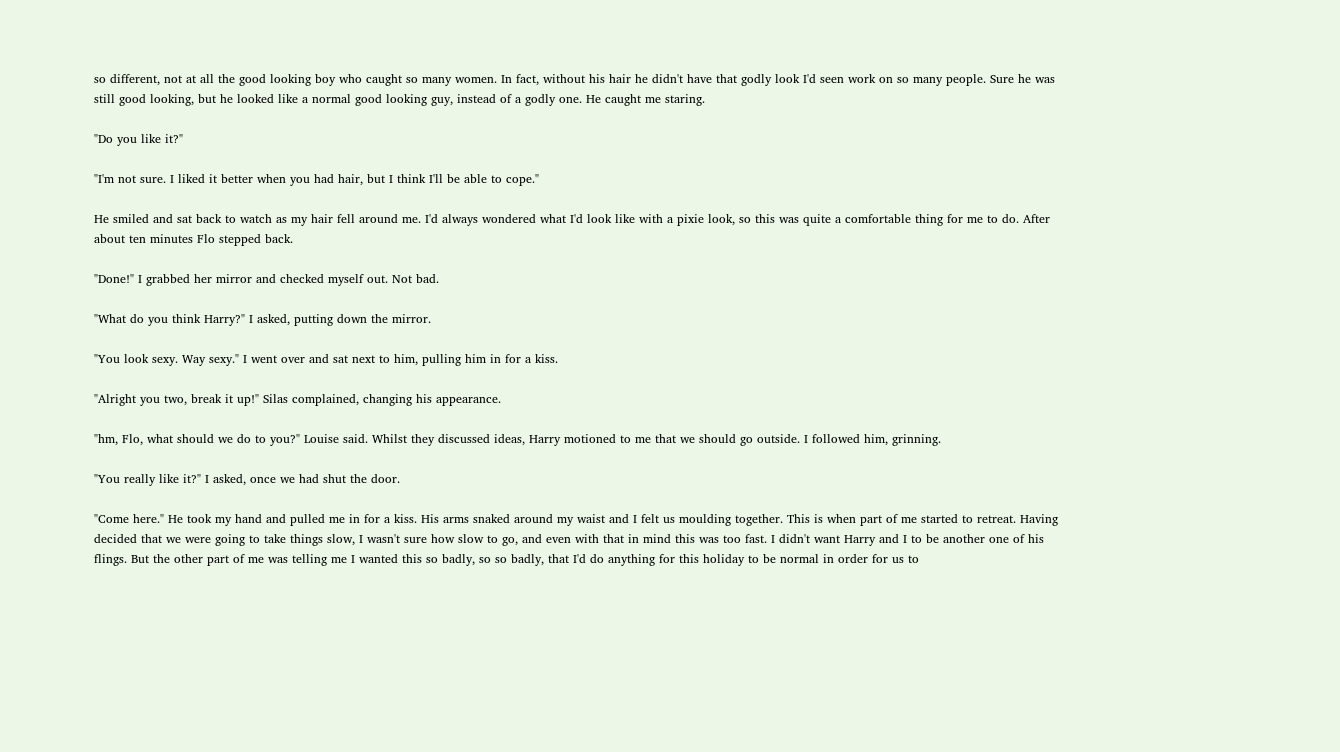so different, not at all the good looking boy who caught so many women. In fact, without his hair he didn't have that godly look I'd seen work on so many people. Sure he was still good looking, but he looked like a normal good looking guy, instead of a godly one. He caught me staring.

"Do you like it?"

"I'm not sure. I liked it better when you had hair, but I think I'll be able to cope."

He smiled and sat back to watch as my hair fell around me. I'd always wondered what I'd look like with a pixie look, so this was quite a comfortable thing for me to do. After about ten minutes Flo stepped back.

"Done!" I grabbed her mirror and checked myself out. Not bad.

"What do you think Harry?" I asked, putting down the mirror.

"You look sexy. Way sexy." I went over and sat next to him, pulling him in for a kiss.

"Alright you two, break it up!" Silas complained, changing his appearance.

"hm, Flo, what should we do to you?" Louise said. Whilst they discussed ideas, Harry motioned to me that we should go outside. I followed him, grinning.

"You really like it?" I asked, once we had shut the door.

"Come here." He took my hand and pulled me in for a kiss. His arms snaked around my waist and I felt us moulding together. This is when part of me started to retreat. Having decided that we were going to take things slow, I wasn't sure how slow to go, and even with that in mind this was too fast. I didn't want Harry and I to be another one of his flings. But the other part of me was telling me I wanted this so badly, so so badly, that I'd do anything for this holiday to be normal in order for us to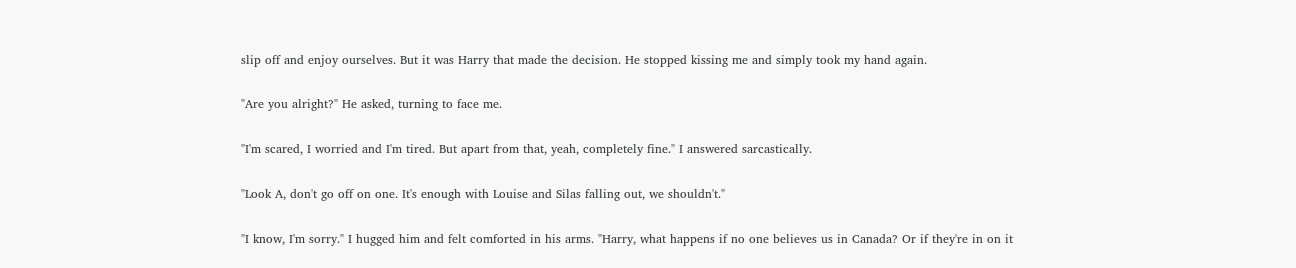slip off and enjoy ourselves. But it was Harry that made the decision. He stopped kissing me and simply took my hand again.

"Are you alright?" He asked, turning to face me.

"I'm scared, I worried and I'm tired. But apart from that, yeah, completely fine." I answered sarcastically.

"Look A, don't go off on one. It's enough with Louise and Silas falling out, we shouldn't."

"I know, I'm sorry." I hugged him and felt comforted in his arms. "Harry, what happens if no one believes us in Canada? Or if they're in on it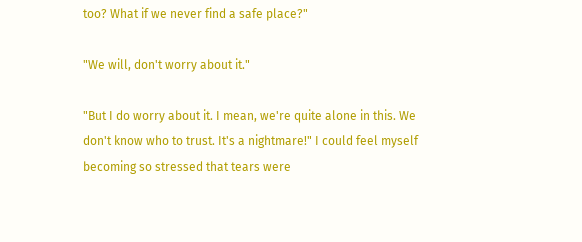too? What if we never find a safe place?"

"We will, don't worry about it."

"But I do worry about it. I mean, we're quite alone in this. We don't know who to trust. It's a nightmare!" I could feel myself becoming so stressed that tears were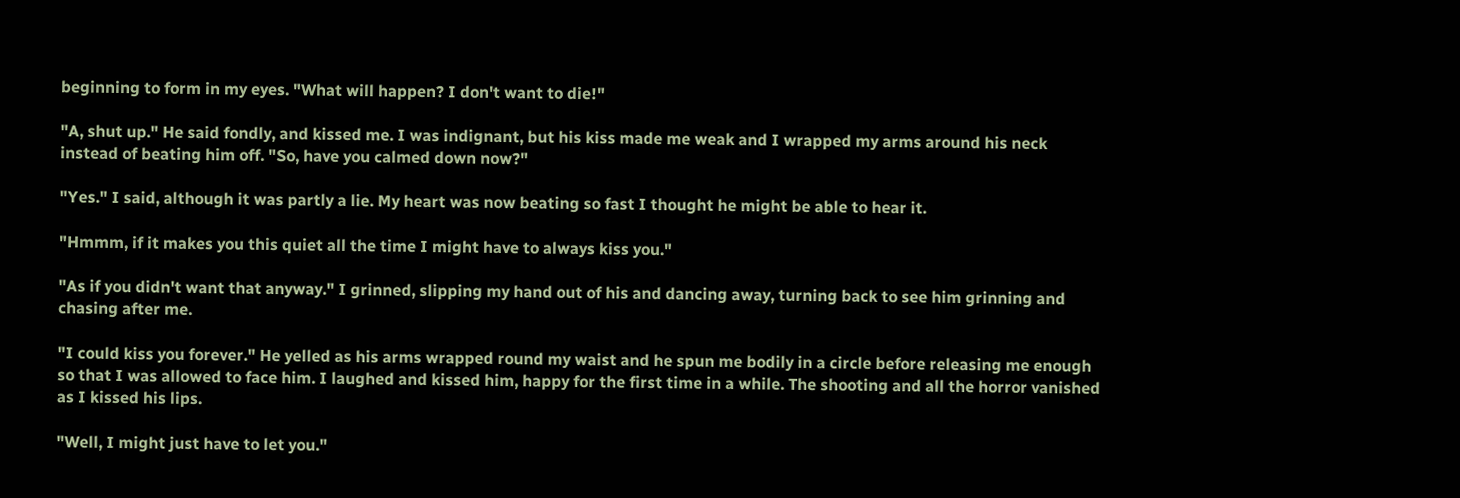beginning to form in my eyes. "What will happen? I don't want to die!"

"A, shut up." He said fondly, and kissed me. I was indignant, but his kiss made me weak and I wrapped my arms around his neck instead of beating him off. "So, have you calmed down now?"

"Yes." I said, although it was partly a lie. My heart was now beating so fast I thought he might be able to hear it.

"Hmmm, if it makes you this quiet all the time I might have to always kiss you."

"As if you didn't want that anyway." I grinned, slipping my hand out of his and dancing away, turning back to see him grinning and chasing after me.

"I could kiss you forever." He yelled as his arms wrapped round my waist and he spun me bodily in a circle before releasing me enough so that I was allowed to face him. I laughed and kissed him, happy for the first time in a while. The shooting and all the horror vanished as I kissed his lips.

"Well, I might just have to let you."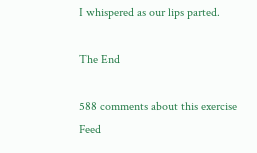I whispered as our lips parted.

The End

588 comments about this exercise Feed